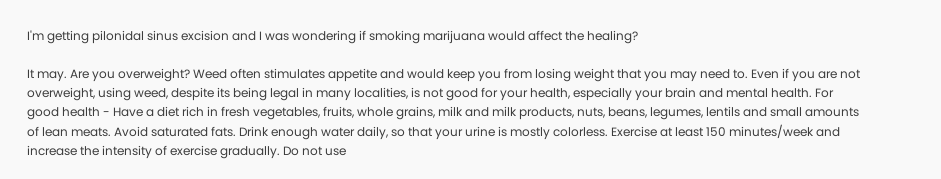I'm getting pilonidal sinus excision and I was wondering if smoking marijuana would affect the healing?

It may. Are you overweight? Weed often stimulates appetite and would keep you from losing weight that you may need to. Even if you are not overweight, using weed, despite its being legal in many localities, is not good for your health, especially your brain and mental health. For good health - Have a diet rich in fresh vegetables, fruits, whole grains, milk and milk products, nuts, beans, legumes, lentils and small amounts of lean meats. Avoid saturated fats. Drink enough water daily, so that your urine is mostly colorless. Exercise at least 150 minutes/week and increase the intensity of exercise gradually. Do not use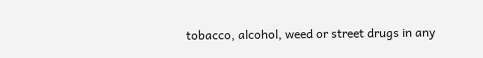tobacco, alcohol, weed or street drugs in any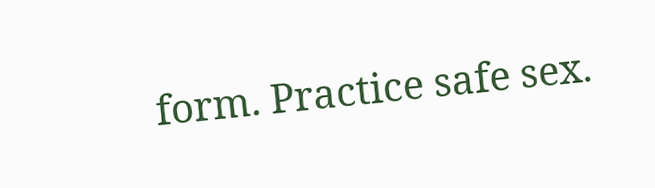form. Practice safe sex.